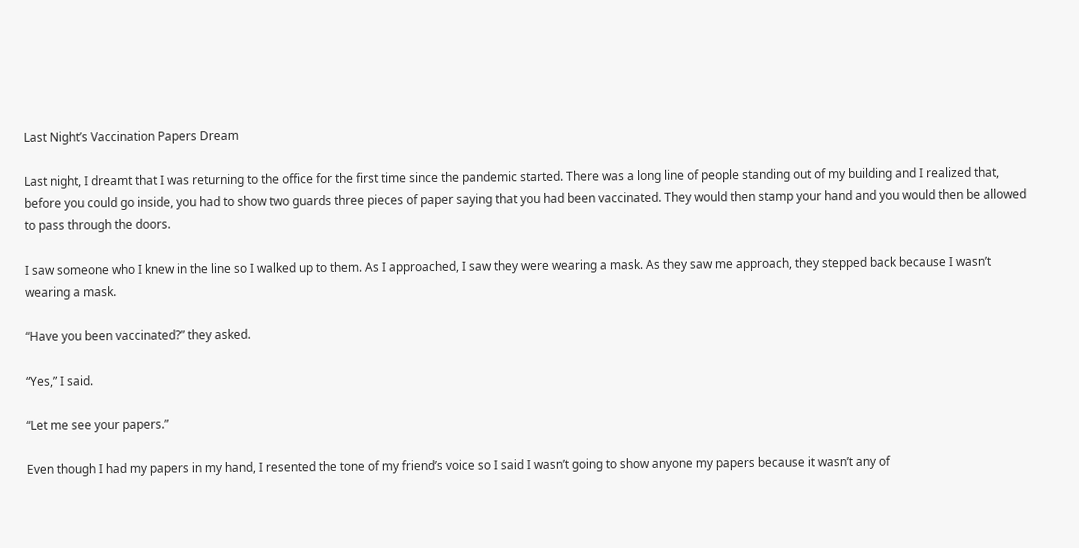Last Night’s Vaccination Papers Dream

Last night, I dreamt that I was returning to the office for the first time since the pandemic started. There was a long line of people standing out of my building and I realized that, before you could go inside, you had to show two guards three pieces of paper saying that you had been vaccinated. They would then stamp your hand and you would then be allowed to pass through the doors.

I saw someone who I knew in the line so I walked up to them. As I approached, I saw they were wearing a mask. As they saw me approach, they stepped back because I wasn’t wearing a mask.

“Have you been vaccinated?” they asked.

“Yes,” I said.

“Let me see your papers.”

Even though I had my papers in my hand, I resented the tone of my friend’s voice so I said I wasn’t going to show anyone my papers because it wasn’t any of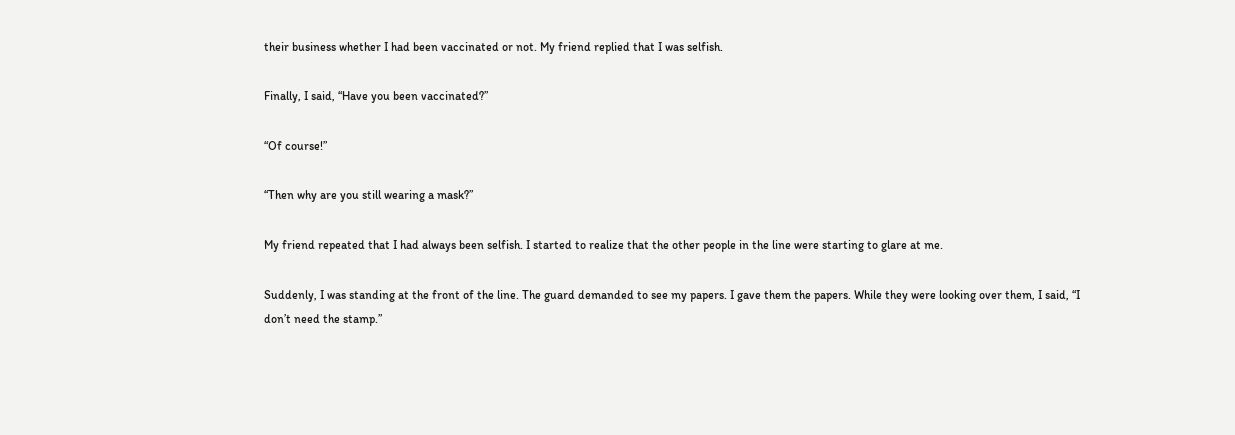their business whether I had been vaccinated or not. My friend replied that I was selfish.

Finally, I said, “Have you been vaccinated?”

“Of course!”

“Then why are you still wearing a mask?”

My friend repeated that I had always been selfish. I started to realize that the other people in the line were starting to glare at me.

Suddenly, I was standing at the front of the line. The guard demanded to see my papers. I gave them the papers. While they were looking over them, I said, “I don’t need the stamp.”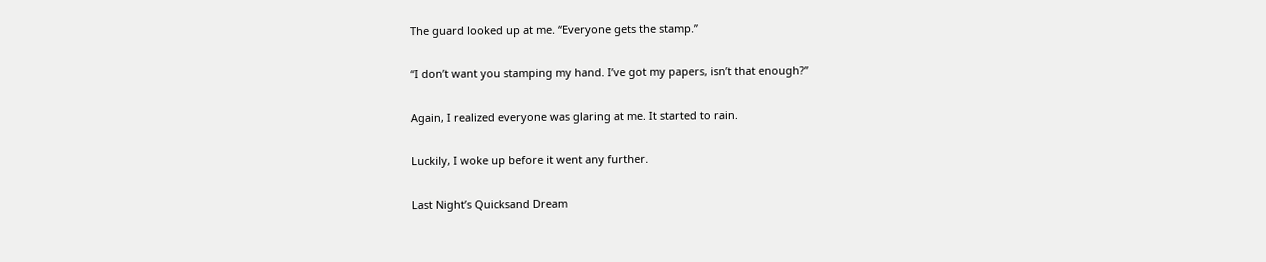The guard looked up at me. “Everyone gets the stamp.”

“I don’t want you stamping my hand. I’ve got my papers, isn’t that enough?”

Again, I realized everyone was glaring at me. It started to rain.

Luckily, I woke up before it went any further.

Last Night’s Quicksand Dream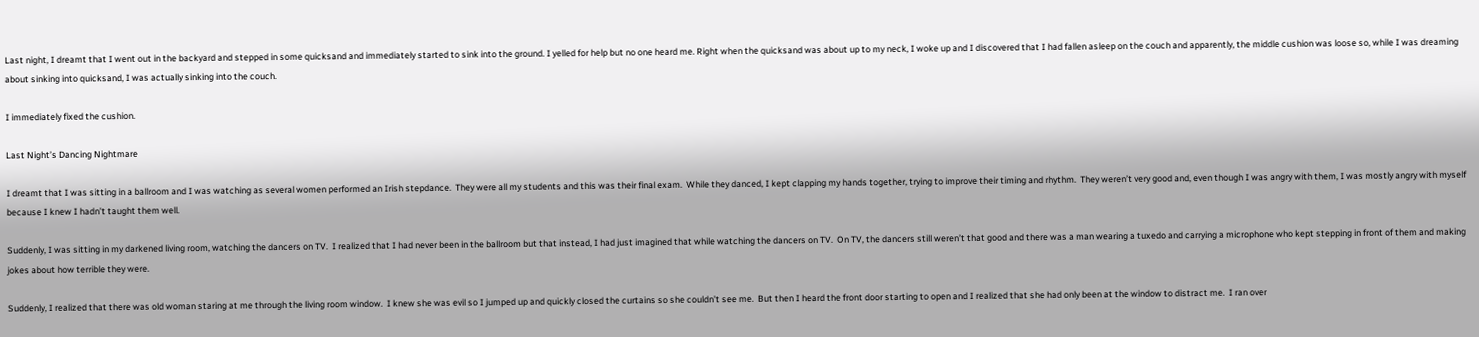Last night, I dreamt that I went out in the backyard and stepped in some quicksand and immediately started to sink into the ground. I yelled for help but no one heard me. Right when the quicksand was about up to my neck, I woke up and I discovered that I had fallen asleep on the couch and apparently, the middle cushion was loose so, while I was dreaming about sinking into quicksand, I was actually sinking into the couch.

I immediately fixed the cushion.

Last Night’s Dancing Nightmare

I dreamt that I was sitting in a ballroom and I was watching as several women performed an Irish stepdance.  They were all my students and this was their final exam.  While they danced, I kept clapping my hands together, trying to improve their timing and rhythm.  They weren’t very good and, even though I was angry with them, I was mostly angry with myself because I knew I hadn’t taught them well.

Suddenly, I was sitting in my darkened living room, watching the dancers on TV.  I realized that I had never been in the ballroom but that instead, I had just imagined that while watching the dancers on TV.  On TV, the dancers still weren’t that good and there was a man wearing a tuxedo and carrying a microphone who kept stepping in front of them and making jokes about how terrible they were.

Suddenly, I realized that there was old woman staring at me through the living room window.  I knew she was evil so I jumped up and quickly closed the curtains so she couldn’t see me.  But then I heard the front door starting to open and I realized that she had only been at the window to distract me.  I ran over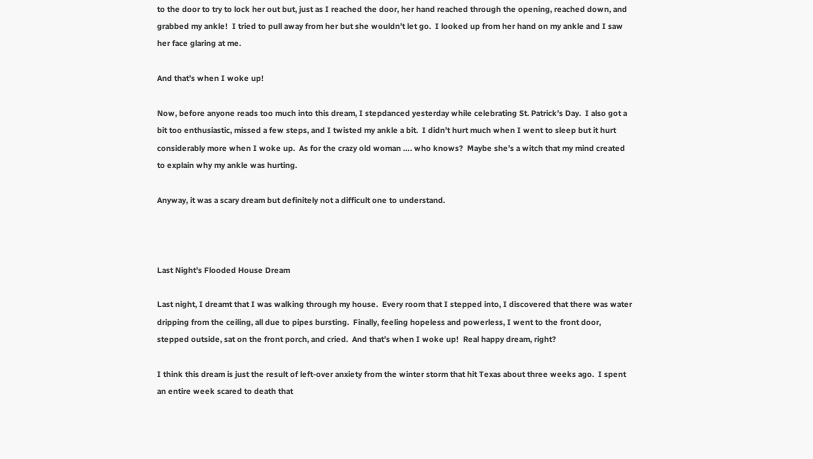to the door to try to lock her out but, just as I reached the door, her hand reached through the opening, reached down, and grabbed my ankle!  I tried to pull away from her but she wouldn’t let go.  I looked up from her hand on my ankle and I saw her face glaring at me.

And that’s when I woke up!

Now, before anyone reads too much into this dream, I stepdanced yesterday while celebrating St. Patrick’s Day.  I also got a bit too enthusiastic, missed a few steps, and I twisted my ankle a bit.  I didn’t hurt much when I went to sleep but it hurt considerably more when I woke up.  As for the crazy old woman …. who knows?  Maybe she’s a witch that my mind created to explain why my ankle was hurting.

Anyway, it was a scary dream but definitely not a difficult one to understand.



Last Night’s Flooded House Dream

Last night, I dreamt that I was walking through my house.  Every room that I stepped into, I discovered that there was water dripping from the ceiling, all due to pipes bursting.  Finally, feeling hopeless and powerless, I went to the front door, stepped outside, sat on the front porch, and cried.  And that’s when I woke up!  Real happy dream, right?

I think this dream is just the result of left-over anxiety from the winter storm that hit Texas about three weeks ago.  I spent an entire week scared to death that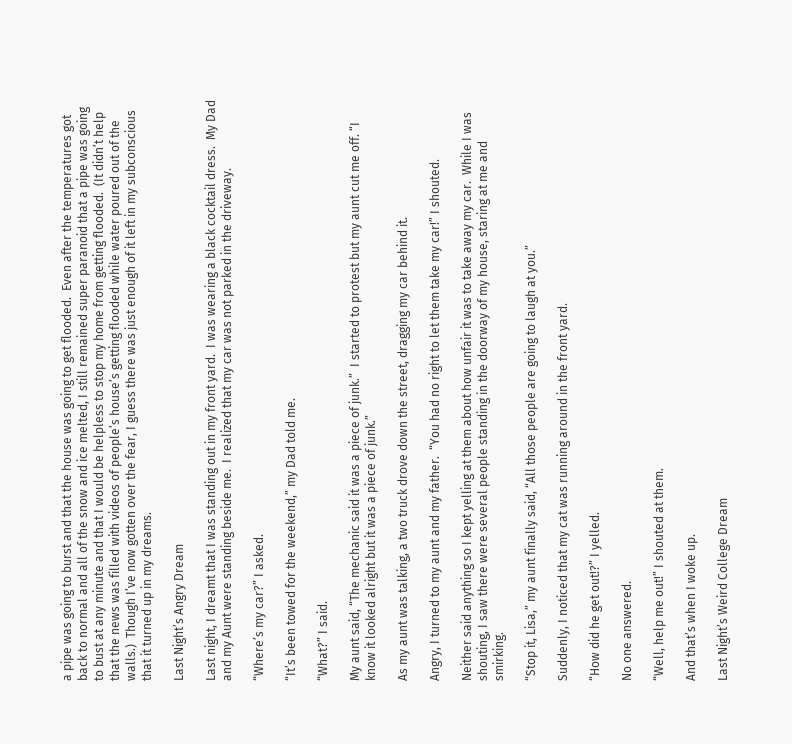a pipe was going to burst and that the house was going to get flooded.  Even after the temperatures got back to normal and all of the snow and ice melted, I still remained super paranoid that a pipe was going to bust at any minute and that I would be helpless to stop my home from getting flooded.  (It didn’t help that the news was filled with videos of people’s house’s getting flooded while water poured out of the walls.)  Though I’ve now gotten over the fear, I guess there was just enough of it left in my subconscious that it turned up in my dreams.

Last Night’s Angry Dream

Last night, I dreamt that I was standing out in my front yard.  I was wearing a black cocktail dress.  My Dad and my Aunt were standing beside me.  I realized that my car was not parked in the driveway.

“Where’s my car?” I asked.

“It’s been towed for the weekend,” my Dad told me.

“What?” I said.

My aunt said, “The mechanic said it was a piece of junk.”  I started to protest but my aunt cut me off. “I know it looked alright but it was a piece of junk.”

As my aunt was talking, a two truck drove down the street, dragging my car behind it.

Angry, I turned to my aunt and my father.  “You had no right to let them take my car!” I shouted.

Neither said anything so I kept yelling at them about how unfair it was to take away my car.  While I was shouting, I saw there were several people standing in the doorway of my house, staring at me and smirking.

“Stop it, Lisa,” my aunt finally said, “All those people are going to laugh at you.”

Suddenly, I noticed that my cat was running around in the front yard.

“How did he get out!?” I yelled.

No one answered.

“Well, help me out!” I shouted at them.

And that’s when I woke up.

Last Night’s Weird College Dream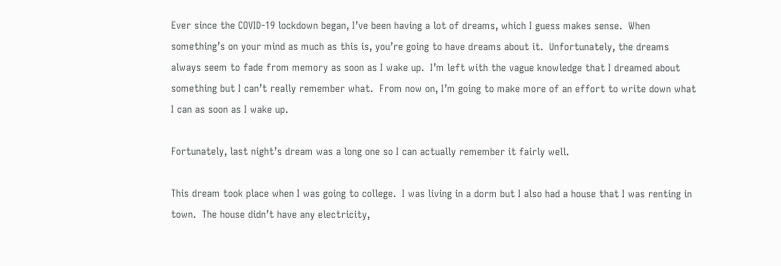Ever since the COVID-19 lockdown began, I’ve been having a lot of dreams, which I guess makes sense.  When something’s on your mind as much as this is, you’re going to have dreams about it.  Unfortunately, the dreams always seem to fade from memory as soon as I wake up.  I’m left with the vague knowledge that I dreamed about something but I can’t really remember what.  From now on, I’m going to make more of an effort to write down what I can as soon as I wake up.

Fortunately, last night’s dream was a long one so I can actually remember it fairly well.

This dream took place when I was going to college.  I was living in a dorm but I also had a house that I was renting in town.  The house didn’t have any electricity,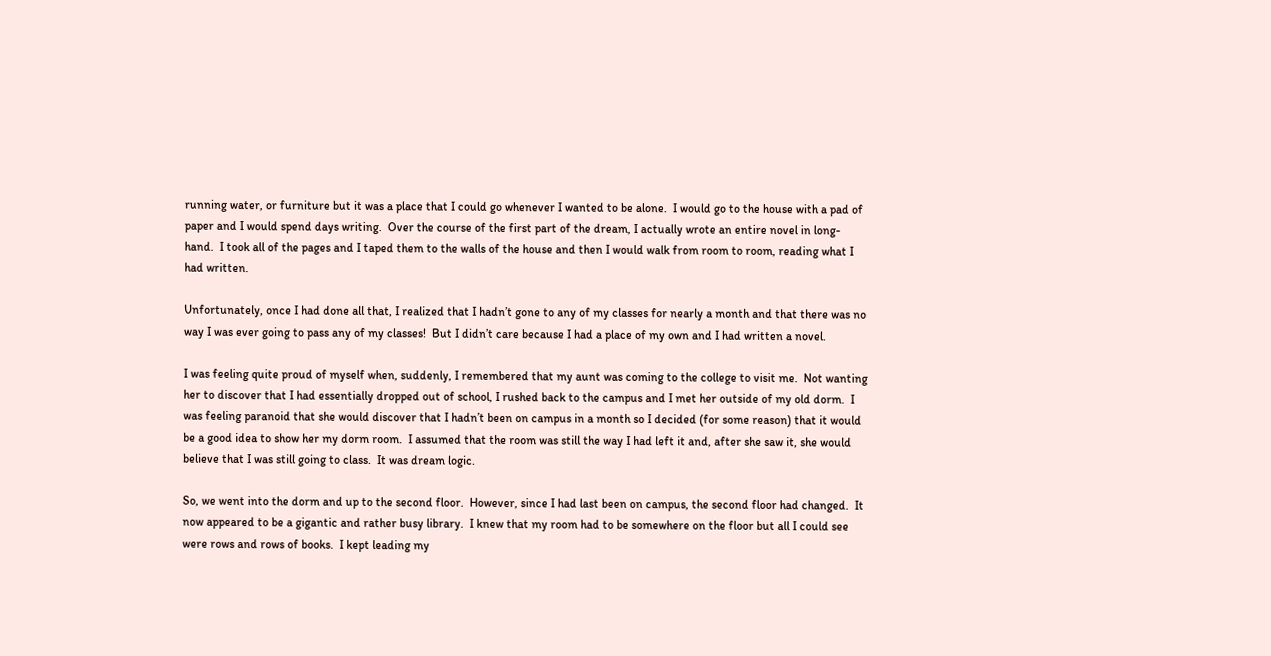running water, or furniture but it was a place that I could go whenever I wanted to be alone.  I would go to the house with a pad of paper and I would spend days writing.  Over the course of the first part of the dream, I actually wrote an entire novel in long-hand.  I took all of the pages and I taped them to the walls of the house and then I would walk from room to room, reading what I had written.

Unfortunately, once I had done all that, I realized that I hadn’t gone to any of my classes for nearly a month and that there was no way I was ever going to pass any of my classes!  But I didn’t care because I had a place of my own and I had written a novel.

I was feeling quite proud of myself when, suddenly, I remembered that my aunt was coming to the college to visit me.  Not wanting her to discover that I had essentially dropped out of school, I rushed back to the campus and I met her outside of my old dorm.  I was feeling paranoid that she would discover that I hadn’t been on campus in a month so I decided (for some reason) that it would be a good idea to show her my dorm room.  I assumed that the room was still the way I had left it and, after she saw it, she would believe that I was still going to class.  It was dream logic.

So, we went into the dorm and up to the second floor.  However, since I had last been on campus, the second floor had changed.  It now appeared to be a gigantic and rather busy library.  I knew that my room had to be somewhere on the floor but all I could see were rows and rows of books.  I kept leading my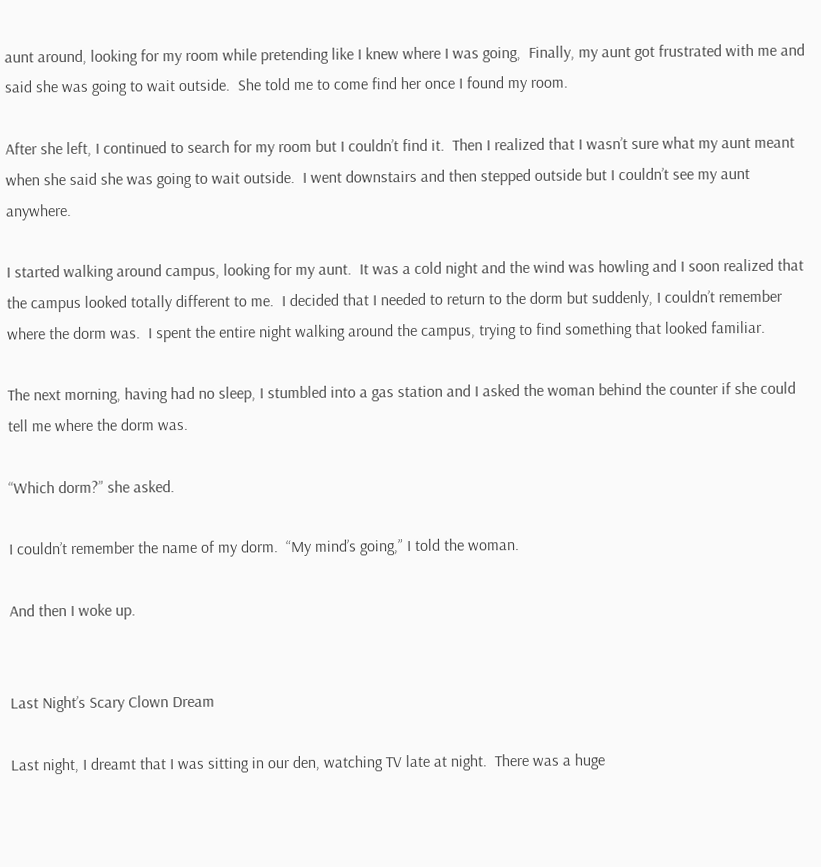aunt around, looking for my room while pretending like I knew where I was going,  Finally, my aunt got frustrated with me and said she was going to wait outside.  She told me to come find her once I found my room.

After she left, I continued to search for my room but I couldn’t find it.  Then I realized that I wasn’t sure what my aunt meant when she said she was going to wait outside.  I went downstairs and then stepped outside but I couldn’t see my aunt anywhere.

I started walking around campus, looking for my aunt.  It was a cold night and the wind was howling and I soon realized that the campus looked totally different to me.  I decided that I needed to return to the dorm but suddenly, I couldn’t remember where the dorm was.  I spent the entire night walking around the campus, trying to find something that looked familiar.

The next morning, having had no sleep, I stumbled into a gas station and I asked the woman behind the counter if she could tell me where the dorm was.

“Which dorm?” she asked.

I couldn’t remember the name of my dorm.  “My mind’s going,” I told the woman.

And then I woke up.


Last Night’s Scary Clown Dream

Last night, I dreamt that I was sitting in our den, watching TV late at night.  There was a huge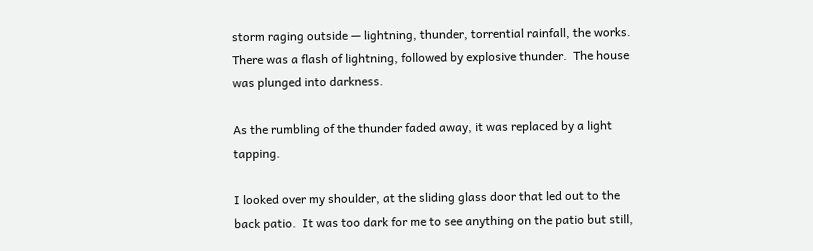storm raging outside — lightning, thunder, torrential rainfall, the works.  There was a flash of lightning, followed by explosive thunder.  The house was plunged into darkness.

As the rumbling of the thunder faded away, it was replaced by a light tapping.

I looked over my shoulder, at the sliding glass door that led out to the back patio.  It was too dark for me to see anything on the patio but still,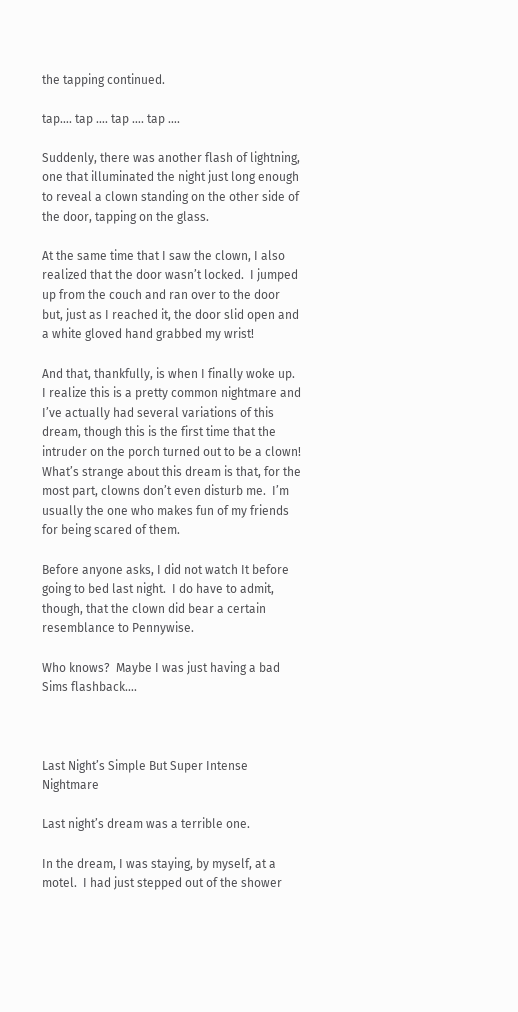the tapping continued.

tap…. tap …. tap …. tap ….

Suddenly, there was another flash of lightning, one that illuminated the night just long enough to reveal a clown standing on the other side of the door, tapping on the glass.

At the same time that I saw the clown, I also realized that the door wasn’t locked.  I jumped up from the couch and ran over to the door but, just as I reached it, the door slid open and a white gloved hand grabbed my wrist!

And that, thankfully, is when I finally woke up.  I realize this is a pretty common nightmare and I’ve actually had several variations of this dream, though this is the first time that the intruder on the porch turned out to be a clown!  What’s strange about this dream is that, for the most part, clowns don’t even disturb me.  I’m usually the one who makes fun of my friends for being scared of them.

Before anyone asks, I did not watch It before going to bed last night.  I do have to admit, though, that the clown did bear a certain resemblance to Pennywise.

Who knows?  Maybe I was just having a bad Sims flashback….



Last Night’s Simple But Super Intense Nightmare

Last night’s dream was a terrible one.

In the dream, I was staying, by myself, at a motel.  I had just stepped out of the shower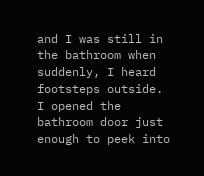and I was still in the bathroom when suddenly, I heard footsteps outside.  I opened the bathroom door just enough to peek into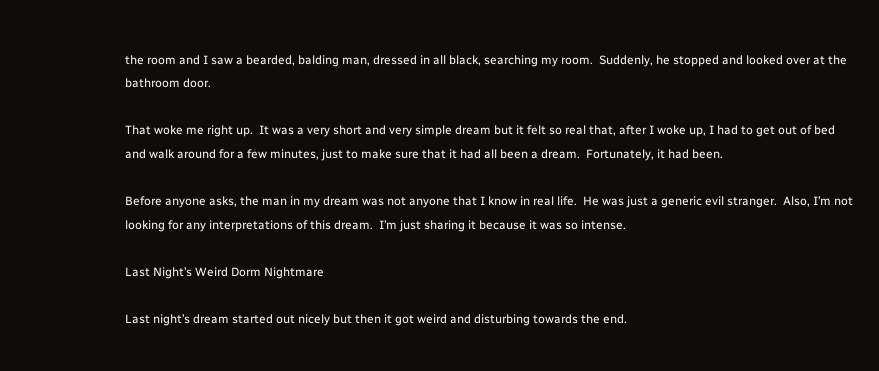the room and I saw a bearded, balding man, dressed in all black, searching my room.  Suddenly, he stopped and looked over at the bathroom door.

That woke me right up.  It was a very short and very simple dream but it felt so real that, after I woke up, I had to get out of bed and walk around for a few minutes, just to make sure that it had all been a dream.  Fortunately, it had been.

Before anyone asks, the man in my dream was not anyone that I know in real life.  He was just a generic evil stranger.  Also, I’m not looking for any interpretations of this dream.  I’m just sharing it because it was so intense.

Last Night’s Weird Dorm Nightmare

Last night’s dream started out nicely but then it got weird and disturbing towards the end.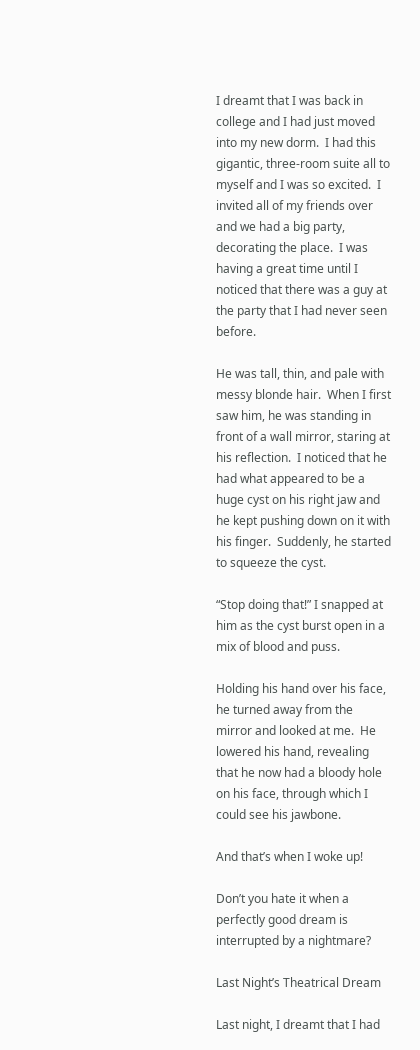I dreamt that I was back in college and I had just moved into my new dorm.  I had this gigantic, three-room suite all to myself and I was so excited.  I invited all of my friends over and we had a big party, decorating the place.  I was having a great time until I noticed that there was a guy at the party that I had never seen before.

He was tall, thin, and pale with messy blonde hair.  When I first saw him, he was standing in front of a wall mirror, staring at his reflection.  I noticed that he had what appeared to be a huge cyst on his right jaw and he kept pushing down on it with his finger.  Suddenly, he started to squeeze the cyst.

“Stop doing that!” I snapped at him as the cyst burst open in a mix of blood and puss.

Holding his hand over his face, he turned away from the mirror and looked at me.  He lowered his hand, revealing that he now had a bloody hole on his face, through which I could see his jawbone.

And that’s when I woke up!

Don’t you hate it when a perfectly good dream is interrupted by a nightmare?

Last Night’s Theatrical Dream

Last night, I dreamt that I had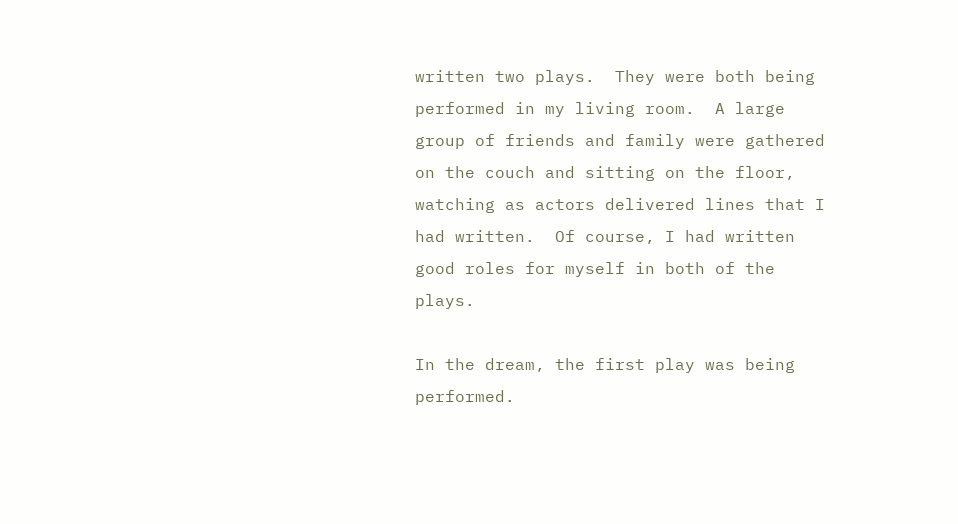written two plays.  They were both being performed in my living room.  A large group of friends and family were gathered on the couch and sitting on the floor, watching as actors delivered lines that I had written.  Of course, I had written good roles for myself in both of the plays.

In the dream, the first play was being performed.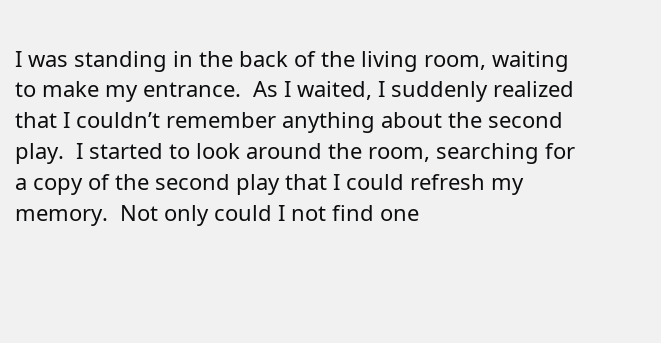I was standing in the back of the living room, waiting to make my entrance.  As I waited, I suddenly realized that I couldn’t remember anything about the second play.  I started to look around the room, searching for a copy of the second play that I could refresh my memory.  Not only could I not find one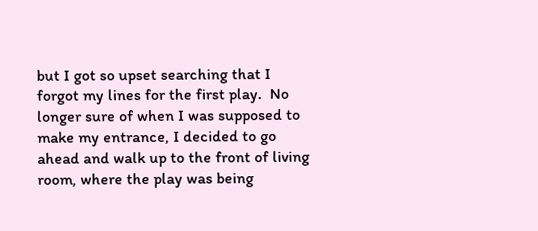but I got so upset searching that I forgot my lines for the first play.  No longer sure of when I was supposed to make my entrance, I decided to go ahead and walk up to the front of living room, where the play was being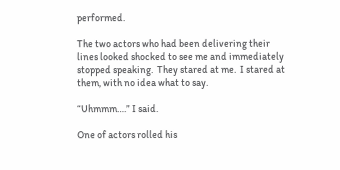performed.

The two actors who had been delivering their lines looked shocked to see me and immediately stopped speaking.  They stared at me.  I stared at them, with no idea what to say.

“Uhmmm….” I said.

One of actors rolled his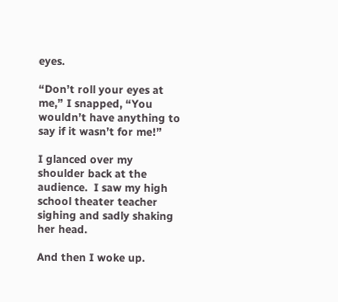eyes.

“Don’t roll your eyes at me,” I snapped, “You wouldn’t have anything to say if it wasn’t for me!”

I glanced over my shoulder back at the audience.  I saw my high school theater teacher sighing and sadly shaking her head.

And then I woke up.